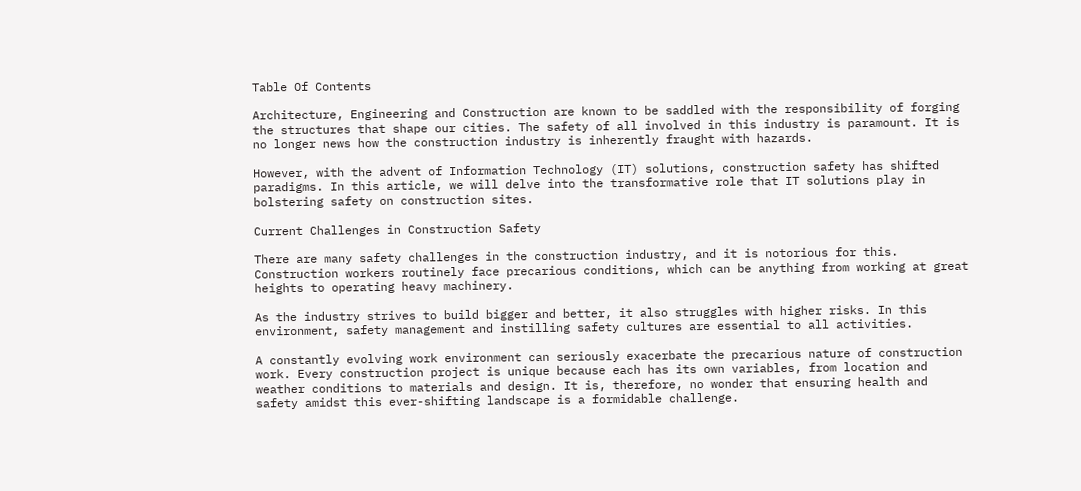Table Of Contents

Architecture, Engineering and Construction are known to be saddled with the responsibility of forging the structures that shape our cities. The safety of all involved in this industry is paramount. It is no longer news how the construction industry is inherently fraught with hazards.

However, with the advent of Information Technology (IT) solutions, construction safety has shifted paradigms. In this article, we will delve into the transformative role that IT solutions play in bolstering safety on construction sites.

Current Challenges in Construction Safety

There are many safety challenges in the construction industry, and it is notorious for this. Construction workers routinely face precarious conditions, which can be anything from working at great heights to operating heavy machinery.

As the industry strives to build bigger and better, it also struggles with higher risks. In this environment, safety management and instilling safety cultures are essential to all activities.

A constantly evolving work environment can seriously exacerbate the precarious nature of construction work. Every construction project is unique because each has its own variables, from location and weather conditions to materials and design. It is, therefore, no wonder that ensuring health and safety amidst this ever-shifting landscape is a formidable challenge.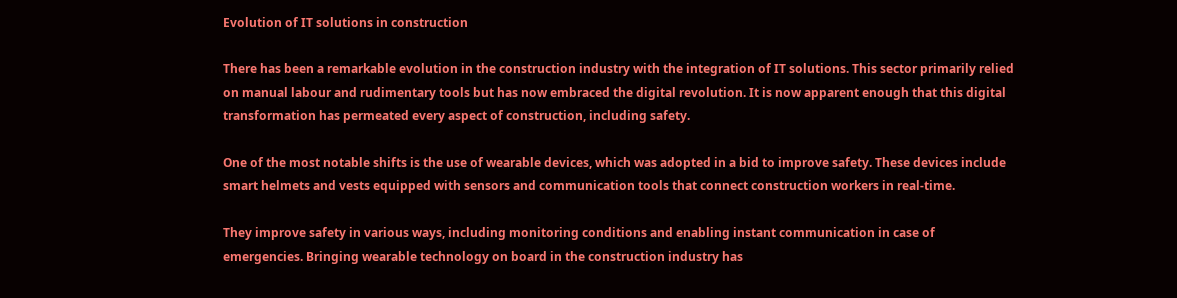Evolution of IT solutions in construction

There has been a remarkable evolution in the construction industry with the integration of IT solutions. This sector primarily relied on manual labour and rudimentary tools but has now embraced the digital revolution. It is now apparent enough that this digital transformation has permeated every aspect of construction, including safety.

One of the most notable shifts is the use of wearable devices, which was adopted in a bid to improve safety. These devices include smart helmets and vests equipped with sensors and communication tools that connect construction workers in real-time.

They improve safety in various ways, including monitoring conditions and enabling instant communication in case of emergencies. Bringing wearable technology on board in the construction industry has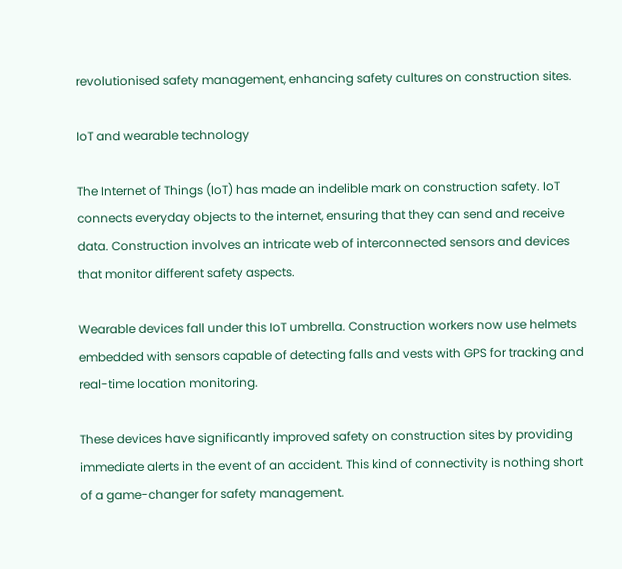revolutionised safety management, enhancing safety cultures on construction sites.

IoT and wearable technology

The Internet of Things (IoT) has made an indelible mark on construction safety. IoT connects everyday objects to the internet, ensuring that they can send and receive data. Construction involves an intricate web of interconnected sensors and devices that monitor different safety aspects.

Wearable devices fall under this IoT umbrella. Construction workers now use helmets embedded with sensors capable of detecting falls and vests with GPS for tracking and real-time location monitoring.

These devices have significantly improved safety on construction sites by providing immediate alerts in the event of an accident. This kind of connectivity is nothing short of a game-changer for safety management.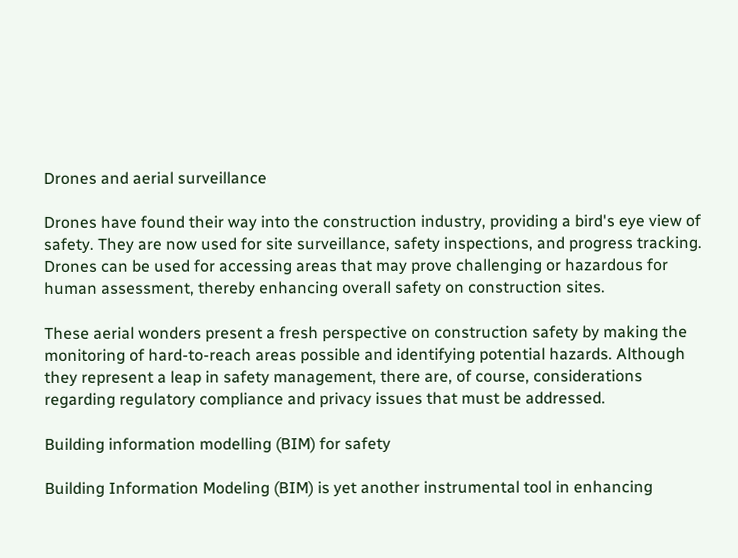Drones and aerial surveillance

Drones have found their way into the construction industry, providing a bird's eye view of safety. They are now used for site surveillance, safety inspections, and progress tracking. Drones can be used for accessing areas that may prove challenging or hazardous for human assessment, thereby enhancing overall safety on construction sites.

These aerial wonders present a fresh perspective on construction safety by making the monitoring of hard-to-reach areas possible and identifying potential hazards. Although they represent a leap in safety management, there are, of course, considerations regarding regulatory compliance and privacy issues that must be addressed.

Building information modelling (BIM) for safety

Building Information Modeling (BIM) is yet another instrumental tool in enhancing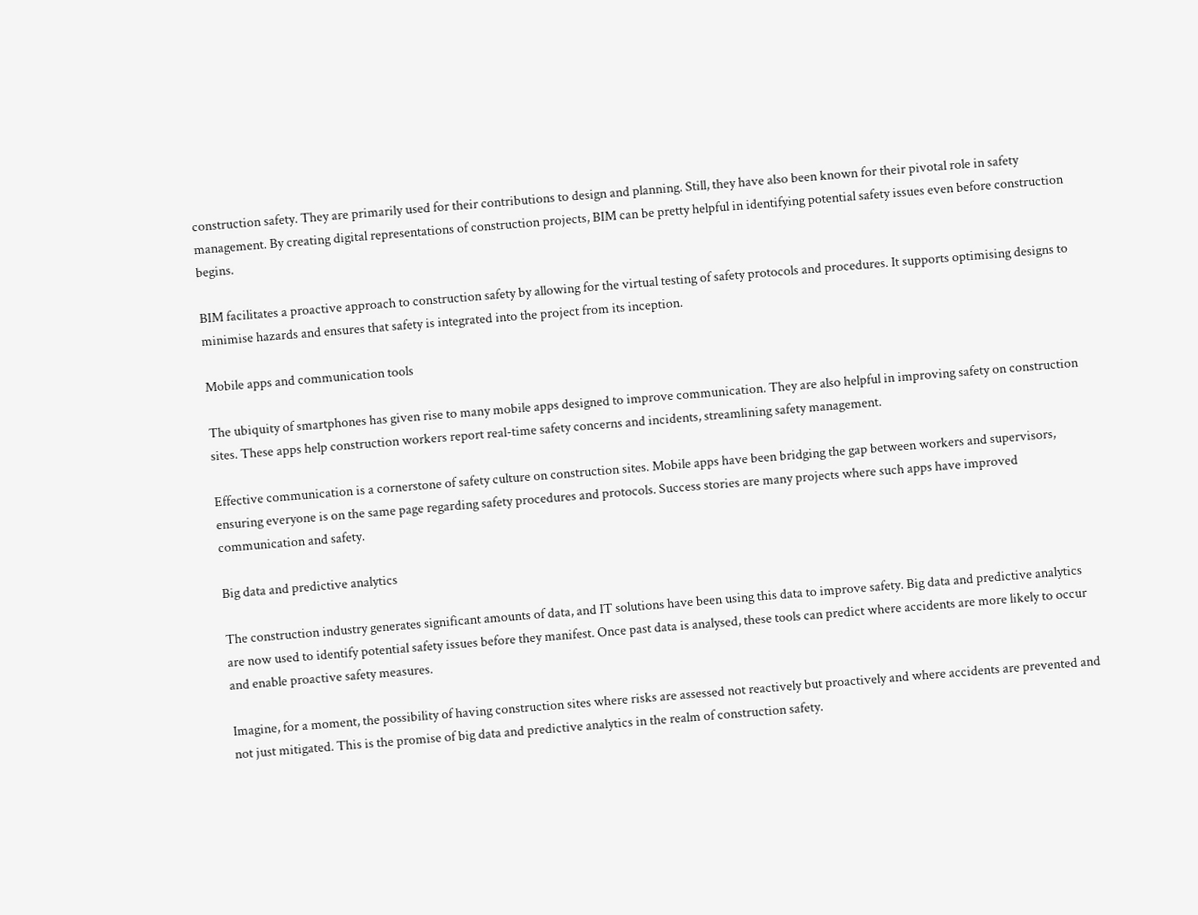construction safety. They are primarily used for their contributions to design and planning. Still, they have also been known for their pivotal role in safety management. By creating digital representations of construction projects, BIM can be pretty helpful in identifying potential safety issues even before construction begins.

BIM facilitates a proactive approach to construction safety by allowing for the virtual testing of safety protocols and procedures. It supports optimising designs to minimise hazards and ensures that safety is integrated into the project from its inception.

Mobile apps and communication tools

The ubiquity of smartphones has given rise to many mobile apps designed to improve communication. They are also helpful in improving safety on construction sites. These apps help construction workers report real-time safety concerns and incidents, streamlining safety management.

Effective communication is a cornerstone of safety culture on construction sites. Mobile apps have been bridging the gap between workers and supervisors, ensuring everyone is on the same page regarding safety procedures and protocols. Success stories are many projects where such apps have improved communication and safety.

Big data and predictive analytics

The construction industry generates significant amounts of data, and IT solutions have been using this data to improve safety. Big data and predictive analytics are now used to identify potential safety issues before they manifest. Once past data is analysed, these tools can predict where accidents are more likely to occur and enable proactive safety measures.

Imagine, for a moment, the possibility of having construction sites where risks are assessed not reactively but proactively and where accidents are prevented and not just mitigated. This is the promise of big data and predictive analytics in the realm of construction safety.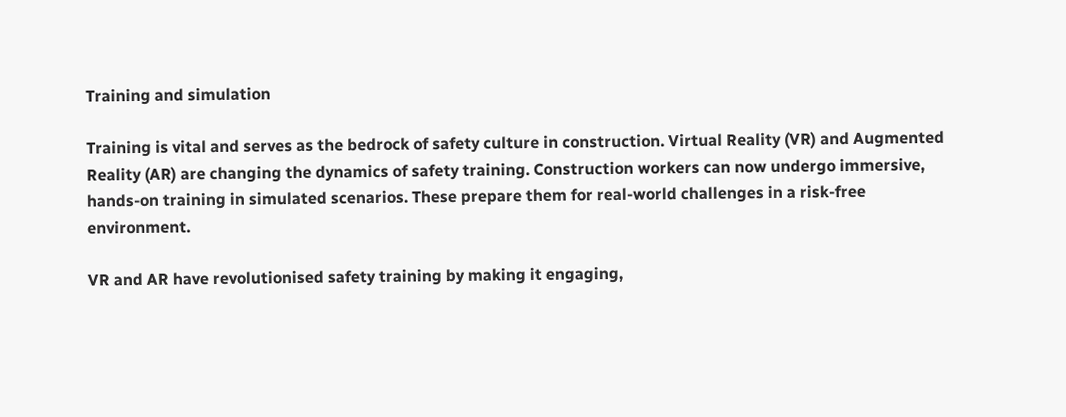Training and simulation

Training is vital and serves as the bedrock of safety culture in construction. Virtual Reality (VR) and Augmented Reality (AR) are changing the dynamics of safety training. Construction workers can now undergo immersive, hands-on training in simulated scenarios. These prepare them for real-world challenges in a risk-free environment.

VR and AR have revolutionised safety training by making it engaging,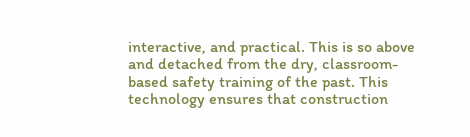interactive, and practical. This is so above and detached from the dry, classroom-based safety training of the past. This technology ensures that construction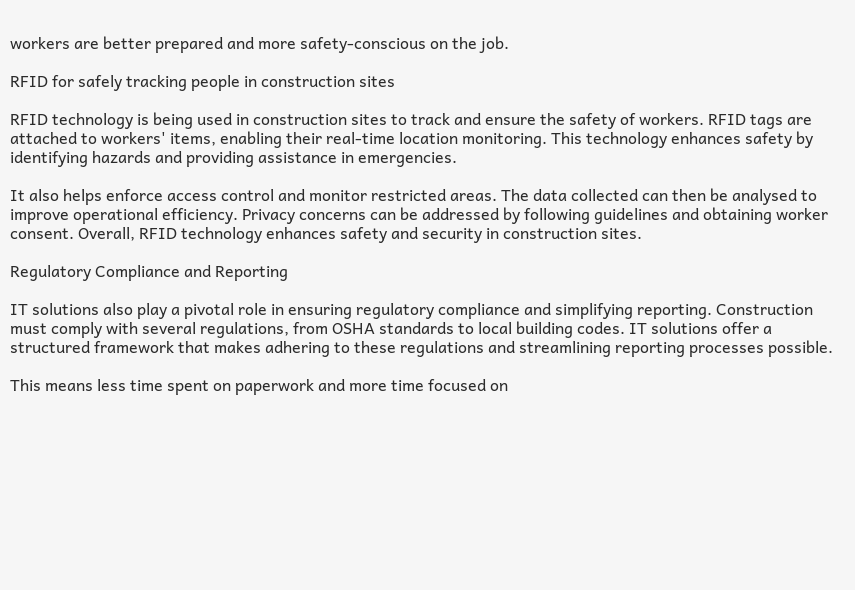workers are better prepared and more safety-conscious on the job.

RFID for safely tracking people in construction sites

RFID technology is being used in construction sites to track and ensure the safety of workers. RFID tags are attached to workers' items, enabling their real-time location monitoring. This technology enhances safety by identifying hazards and providing assistance in emergencies.

It also helps enforce access control and monitor restricted areas. The data collected can then be analysed to improve operational efficiency. Privacy concerns can be addressed by following guidelines and obtaining worker consent. Overall, RFID technology enhances safety and security in construction sites.

Regulatory Compliance and Reporting

IT solutions also play a pivotal role in ensuring regulatory compliance and simplifying reporting. Construction must comply with several regulations, from OSHA standards to local building codes. IT solutions offer a structured framework that makes adhering to these regulations and streamlining reporting processes possible.

This means less time spent on paperwork and more time focused on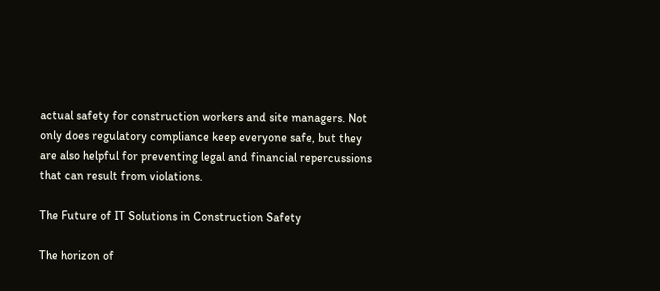actual safety for construction workers and site managers. Not only does regulatory compliance keep everyone safe, but they are also helpful for preventing legal and financial repercussions that can result from violations.

The Future of IT Solutions in Construction Safety

The horizon of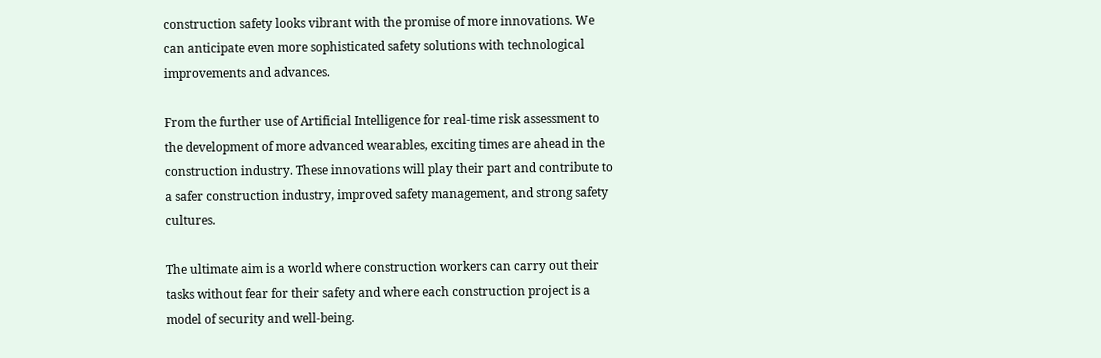construction safety looks vibrant with the promise of more innovations. We can anticipate even more sophisticated safety solutions with technological improvements and advances.

From the further use of Artificial Intelligence for real-time risk assessment to the development of more advanced wearables, exciting times are ahead in the construction industry. These innovations will play their part and contribute to a safer construction industry, improved safety management, and strong safety cultures.

The ultimate aim is a world where construction workers can carry out their tasks without fear for their safety and where each construction project is a model of security and well-being.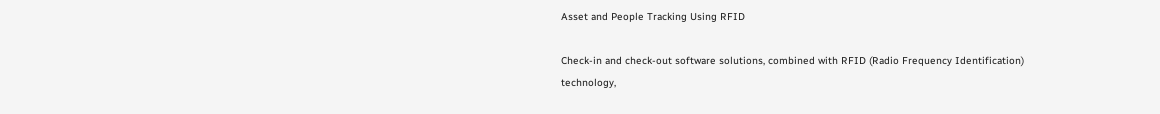Asset and People Tracking Using RFID

Check-in and check-out software solutions, combined with RFID (Radio Frequency Identification) technology,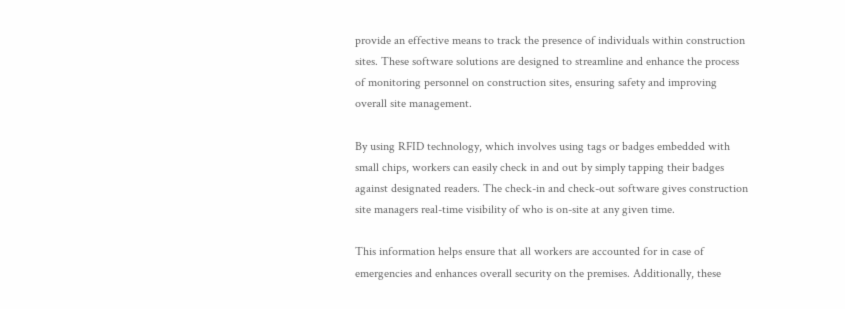provide an effective means to track the presence of individuals within construction sites. These software solutions are designed to streamline and enhance the process of monitoring personnel on construction sites, ensuring safety and improving overall site management.

By using RFID technology, which involves using tags or badges embedded with small chips, workers can easily check in and out by simply tapping their badges against designated readers. The check-in and check-out software gives construction site managers real-time visibility of who is on-site at any given time.

This information helps ensure that all workers are accounted for in case of emergencies and enhances overall security on the premises. Additionally, these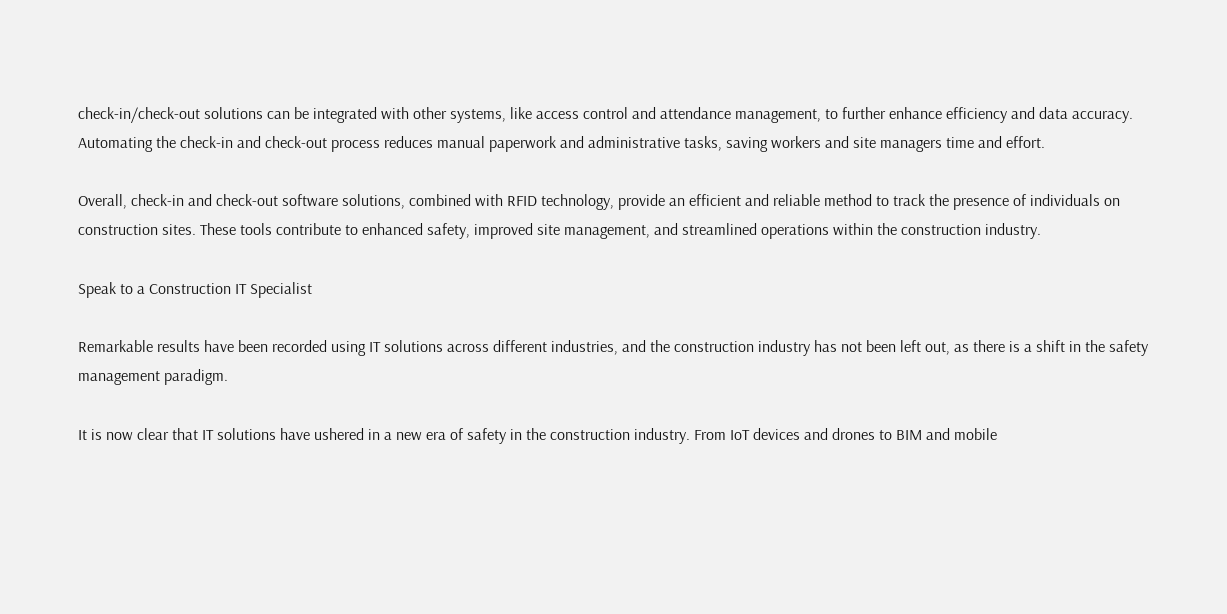check-in/check-out solutions can be integrated with other systems, like access control and attendance management, to further enhance efficiency and data accuracy. Automating the check-in and check-out process reduces manual paperwork and administrative tasks, saving workers and site managers time and effort.

Overall, check-in and check-out software solutions, combined with RFID technology, provide an efficient and reliable method to track the presence of individuals on construction sites. These tools contribute to enhanced safety, improved site management, and streamlined operations within the construction industry.

Speak to a Construction IT Specialist

Remarkable results have been recorded using IT solutions across different industries, and the construction industry has not been left out, as there is a shift in the safety management paradigm.

It is now clear that IT solutions have ushered in a new era of safety in the construction industry. From IoT devices and drones to BIM and mobile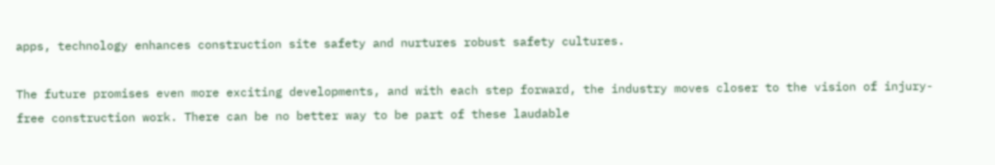apps, technology enhances construction site safety and nurtures robust safety cultures.

The future promises even more exciting developments, and with each step forward, the industry moves closer to the vision of injury-free construction work. There can be no better way to be part of these laudable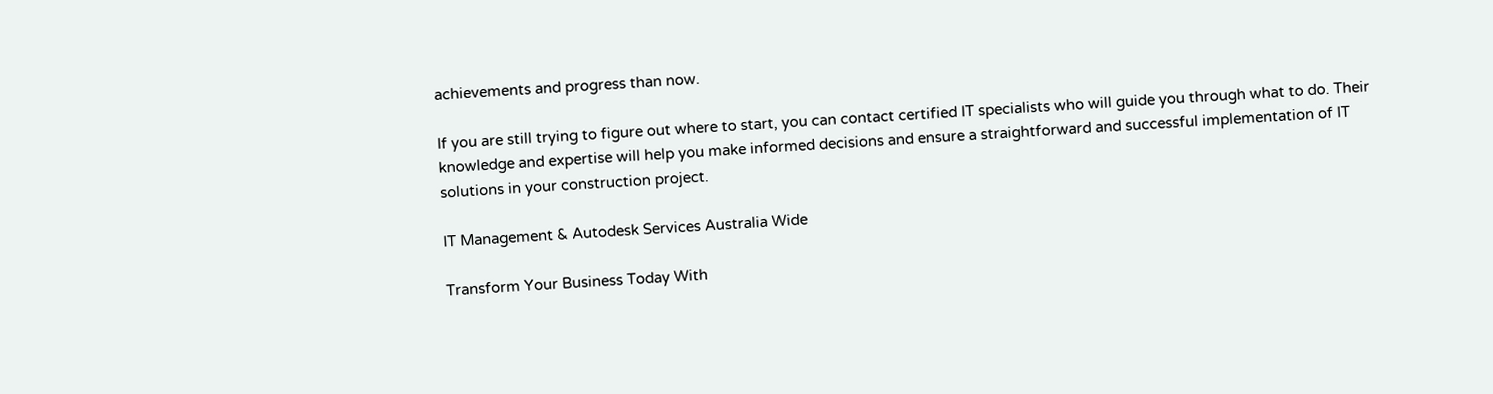achievements and progress than now.

If you are still trying to figure out where to start, you can contact certified IT specialists who will guide you through what to do. Their knowledge and expertise will help you make informed decisions and ensure a straightforward and successful implementation of IT solutions in your construction project.

IT Management & Autodesk Services Australia Wide

Transform Your Business Today With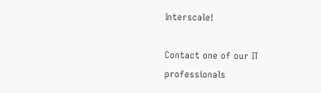Interscale!

Contact one of our IT professionals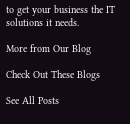to get your business the IT solutions it needs.

More from Our Blog

Check Out These Blogs

See All Posts